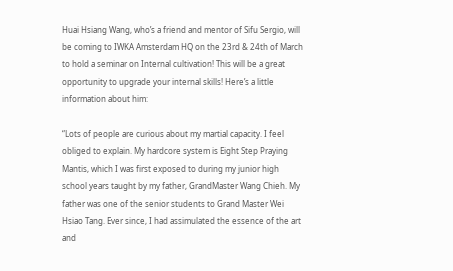Huai Hsiang Wang, who’s a friend and mentor of Sifu Sergio, will be coming to IWKA Amsterdam HQ on the 23rd & 24th of March to hold a seminar on Internal cultivation! This will be a great opportunity to upgrade your internal skills! Here’s a little information about him:

“Lots of people are curious about my martial capacity. I feel obliged to explain. My hardcore system is Eight Step Praying Mantis, which I was first exposed to during my junior high school years taught by my father, GrandMaster Wang Chieh. My father was one of the senior students to Grand Master Wei Hsiao Tang. Ever since, I had assimulated the essence of the art and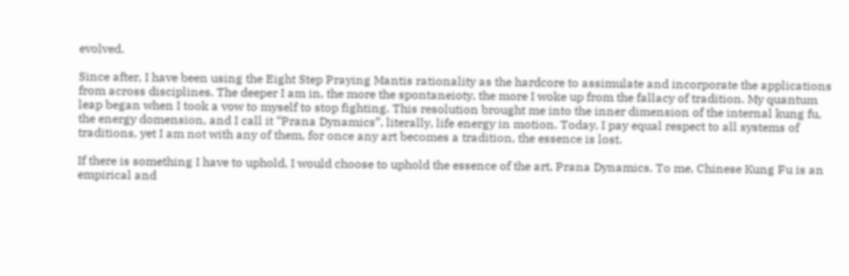evolved.

Since after, I have been using the Eight Step Praying Mantis rationality as the hardcore to assimulate and incorporate the applications from across disciplines. The deeper I am in, the more the spontaneioty, the more I woke up from the fallacy of tradition. My quantum leap began when I took a vow to myself to stop fighting. This resolution brought me into the inner dimension of the internal kung fu, the energy domension, and I call it “Prana Dynamics”, literally, life energy in motion. Today, I pay equal respect to all systems of traditions, yet I am not with any of them, for once any art becomes a tradition, the essence is lost.

If there is something I have to uphold, I would choose to uphold the essence of the art, Prana Dynamics. To me, Chinese Kung Fu is an empirical and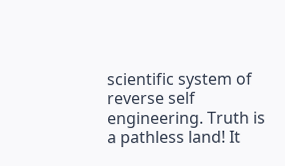scientific system of reverse self engineering. Truth is a pathless land! It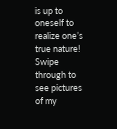is up to oneself to realize one’s true nature!
Swipe through to see pictures of my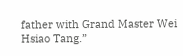father with Grand Master Wei Hsiao Tang.”